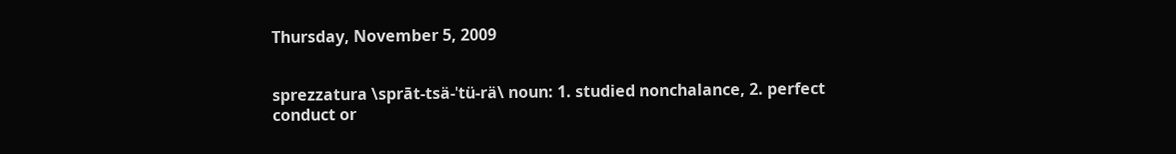Thursday, November 5, 2009


sprezzatura \sprāt-tsä-ˈtü-rä\ noun: 1. studied nonchalance, 2. perfect conduct or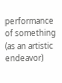performance of something (as an artistic endeavor)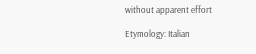without apparent effort

Etymology: Italian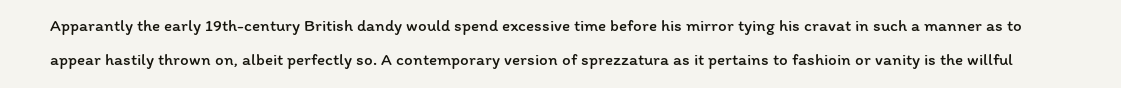Apparantly the early 19th-century British dandy would spend excessive time before his mirror tying his cravat in such a manner as to appear hastily thrown on, albeit perfectly so. A contemporary version of sprezzatura as it pertains to fashioin or vanity is the willful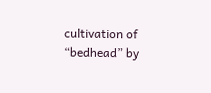cultivation of “bedhead” by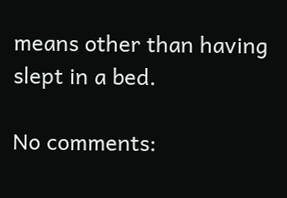means other than having slept in a bed.

No comments: